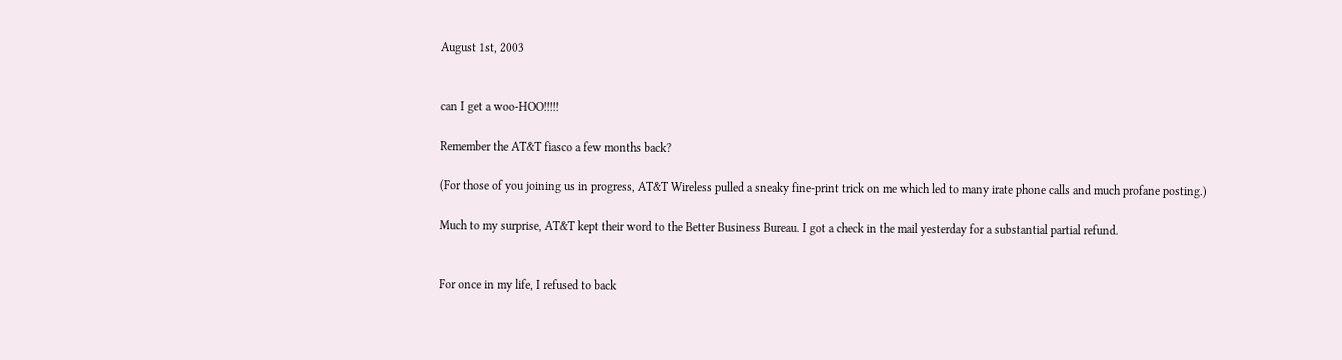August 1st, 2003


can I get a woo-HOO!!!!!

Remember the AT&T fiasco a few months back?

(For those of you joining us in progress, AT&T Wireless pulled a sneaky fine-print trick on me which led to many irate phone calls and much profane posting.)

Much to my surprise, AT&T kept their word to the Better Business Bureau. I got a check in the mail yesterday for a substantial partial refund.


For once in my life, I refused to back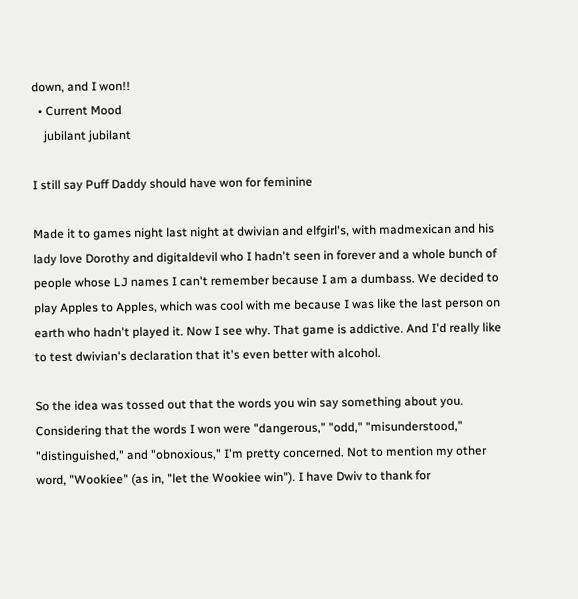down, and I won!!
  • Current Mood
    jubilant jubilant

I still say Puff Daddy should have won for feminine

Made it to games night last night at dwivian and elfgirl's, with madmexican and his lady love Dorothy and digitaldevil who I hadn't seen in forever and a whole bunch of people whose LJ names I can't remember because I am a dumbass. We decided to play Apples to Apples, which was cool with me because I was like the last person on earth who hadn't played it. Now I see why. That game is addictive. And I'd really like to test dwivian's declaration that it's even better with alcohol.

So the idea was tossed out that the words you win say something about you. Considering that the words I won were "dangerous," "odd," "misunderstood," "distinguished," and "obnoxious," I'm pretty concerned. Not to mention my other word, "Wookiee" (as in, "let the Wookiee win"). I have Dwiv to thank for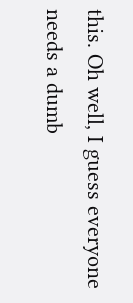this. Oh well, I guess everyone needs a dumb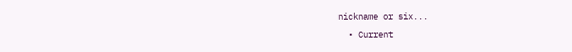nickname or six...
  • Current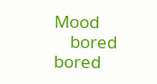Mood
    bored bored